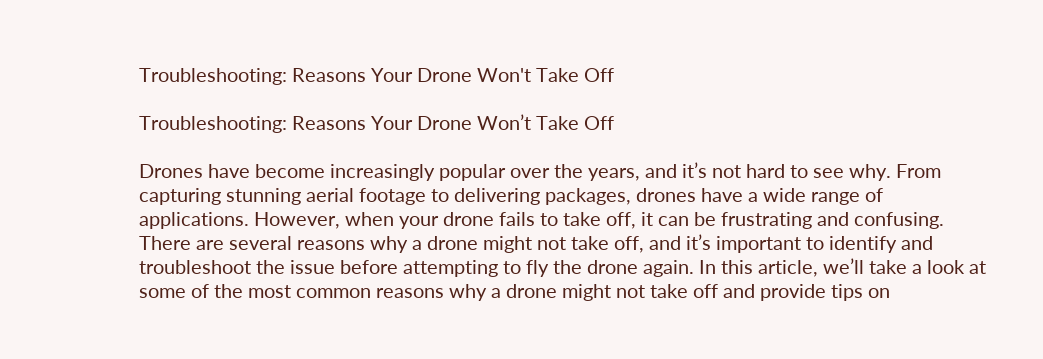Troubleshooting: Reasons Your Drone Won't Take Off

Troubleshooting: Reasons Your Drone Won’t Take Off

Drones have become increasingly popular over the years, and it’s not hard to see why. From capturing stunning aerial footage to delivering packages, drones have a wide range of applications. However, when your drone fails to take off, it can be frustrating and confusing. There are several reasons why a drone might not take off, and it’s important to identify and troubleshoot the issue before attempting to fly the drone again. In this article, we’ll take a look at some of the most common reasons why a drone might not take off and provide tips on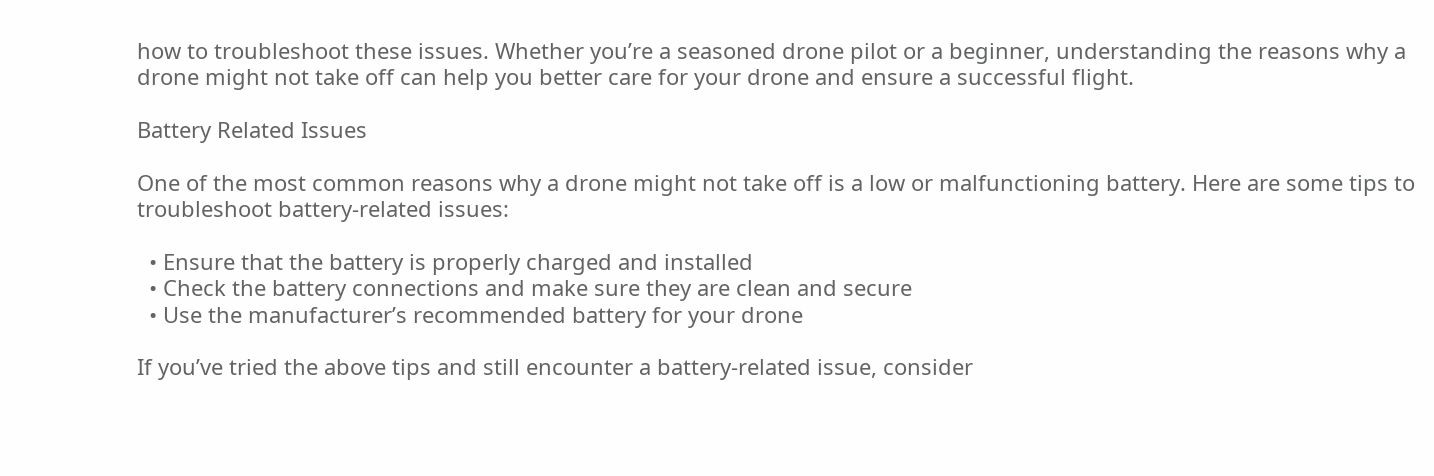how to troubleshoot these issues. Whether you’re a seasoned drone pilot or a beginner, understanding the reasons why a drone might not take off can help you better care for your drone and ensure a successful flight.

Battery Related Issues

One of the most common reasons why a drone might not take off is a low or malfunctioning battery. Here are some tips to troubleshoot battery-related issues:

  • Ensure that the battery is properly charged and installed
  • Check the battery connections and make sure they are clean and secure
  • Use the manufacturer’s recommended battery for your drone

If you’ve tried the above tips and still encounter a battery-related issue, consider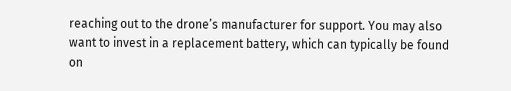reaching out to the drone’s manufacturer for support. You may also want to invest in a replacement battery, which can typically be found on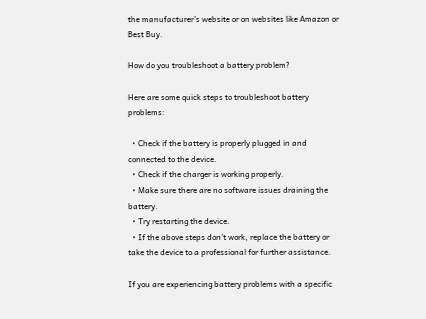the manufacturer’s website or on websites like Amazon or Best Buy.

How do you troubleshoot a battery problem?

Here are some quick steps to troubleshoot battery problems:

  • Check if the battery is properly plugged in and connected to the device.
  • Check if the charger is working properly.
  • Make sure there are no software issues draining the battery.
  • Try restarting the device.
  • If the above steps don’t work, replace the battery or take the device to a professional for further assistance.

If you are experiencing battery problems with a specific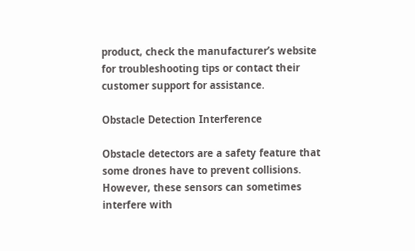product, check the manufacturer’s website for troubleshooting tips or contact their customer support for assistance.

Obstacle Detection Interference

Obstacle detectors are a safety feature that some drones have to prevent collisions. However, these sensors can sometimes interfere with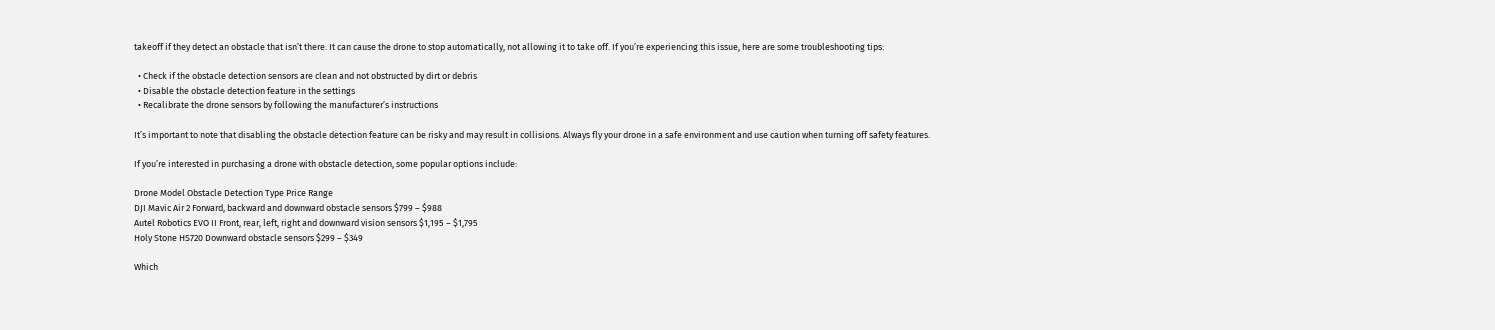takeoff if they detect an obstacle that isn’t there. It can cause the drone to stop automatically, not allowing it to take off. If you’re experiencing this issue, here are some troubleshooting tips:

  • Check if the obstacle detection sensors are clean and not obstructed by dirt or debris
  • Disable the obstacle detection feature in the settings
  • Recalibrate the drone sensors by following the manufacturer’s instructions

It’s important to note that disabling the obstacle detection feature can be risky and may result in collisions. Always fly your drone in a safe environment and use caution when turning off safety features.

If you’re interested in purchasing a drone with obstacle detection, some popular options include:

Drone Model Obstacle Detection Type Price Range
DJI Mavic Air 2 Forward, backward and downward obstacle sensors $799 – $988
Autel Robotics EVO II Front, rear, left, right and downward vision sensors $1,195 – $1,795
Holy Stone HS720 Downward obstacle sensors $299 – $349

Which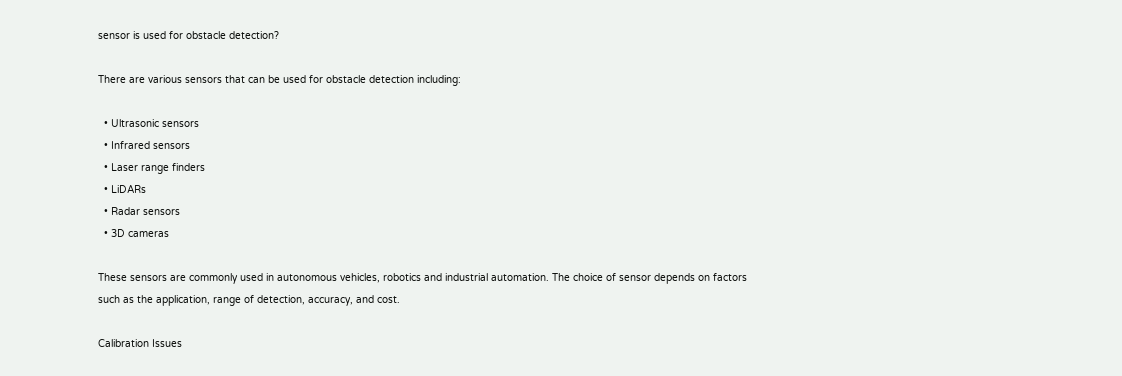sensor is used for obstacle detection?

There are various sensors that can be used for obstacle detection including:

  • Ultrasonic sensors
  • Infrared sensors
  • Laser range finders
  • LiDARs
  • Radar sensors
  • 3D cameras

These sensors are commonly used in autonomous vehicles, robotics and industrial automation. The choice of sensor depends on factors such as the application, range of detection, accuracy, and cost.

Calibration Issues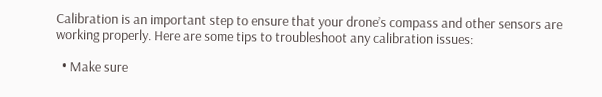Calibration is an important step to ensure that your drone’s compass and other sensors are working properly. Here are some tips to troubleshoot any calibration issues:

  • Make sure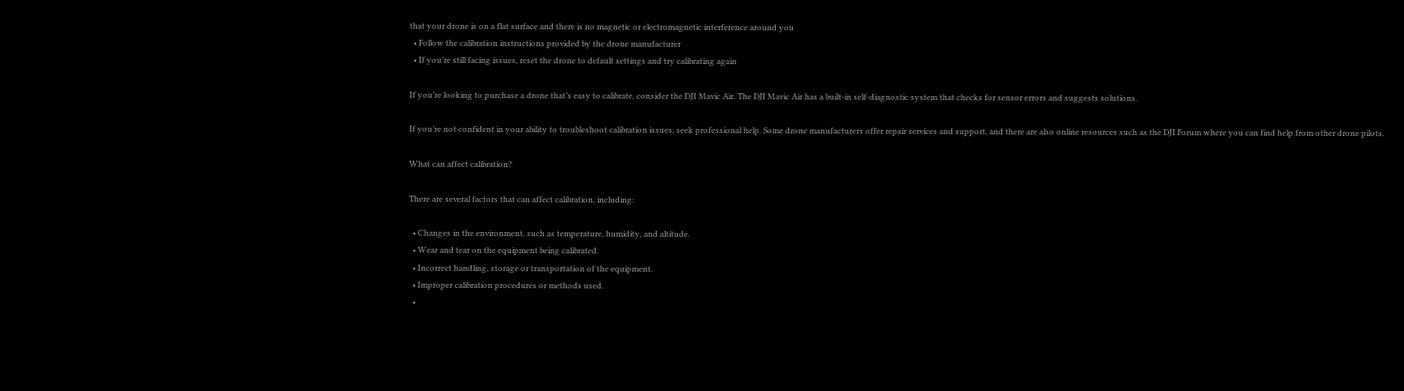that your drone is on a flat surface and there is no magnetic or electromagnetic interference around you
  • Follow the calibration instructions provided by the drone manufacturer
  • If you’re still facing issues, reset the drone to default settings and try calibrating again

If you’re looking to purchase a drone that’s easy to calibrate, consider the DJI Mavic Air. The DJI Mavic Air has a built-in self-diagnostic system that checks for sensor errors and suggests solutions.

If you’re not confident in your ability to troubleshoot calibration issues, seek professional help. Some drone manufacturers offer repair services and support, and there are also online resources such as the DJI Forum where you can find help from other drone pilots.

What can affect calibration?

There are several factors that can affect calibration, including:

  • Changes in the environment, such as temperature, humidity, and altitude.
  • Wear and tear on the equipment being calibrated.
  • Incorrect handling, storage or transportation of the equipment.
  • Improper calibration procedures or methods used.
  •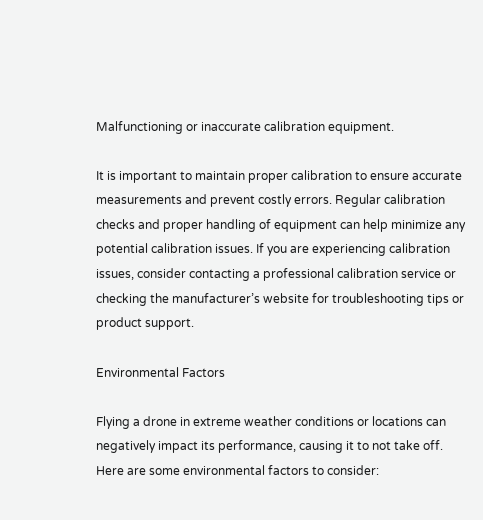Malfunctioning or inaccurate calibration equipment.

It is important to maintain proper calibration to ensure accurate measurements and prevent costly errors. Regular calibration checks and proper handling of equipment can help minimize any potential calibration issues. If you are experiencing calibration issues, consider contacting a professional calibration service or checking the manufacturer’s website for troubleshooting tips or product support.

Environmental Factors

Flying a drone in extreme weather conditions or locations can negatively impact its performance, causing it to not take off. Here are some environmental factors to consider: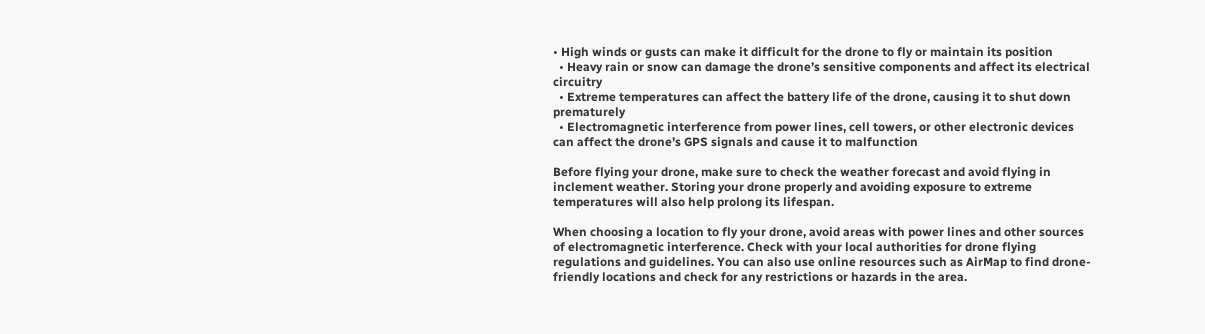• High winds or gusts can make it difficult for the drone to fly or maintain its position
  • Heavy rain or snow can damage the drone’s sensitive components and affect its electrical circuitry
  • Extreme temperatures can affect the battery life of the drone, causing it to shut down prematurely
  • Electromagnetic interference from power lines, cell towers, or other electronic devices can affect the drone’s GPS signals and cause it to malfunction

Before flying your drone, make sure to check the weather forecast and avoid flying in inclement weather. Storing your drone properly and avoiding exposure to extreme temperatures will also help prolong its lifespan.

When choosing a location to fly your drone, avoid areas with power lines and other sources of electromagnetic interference. Check with your local authorities for drone flying regulations and guidelines. You can also use online resources such as AirMap to find drone-friendly locations and check for any restrictions or hazards in the area.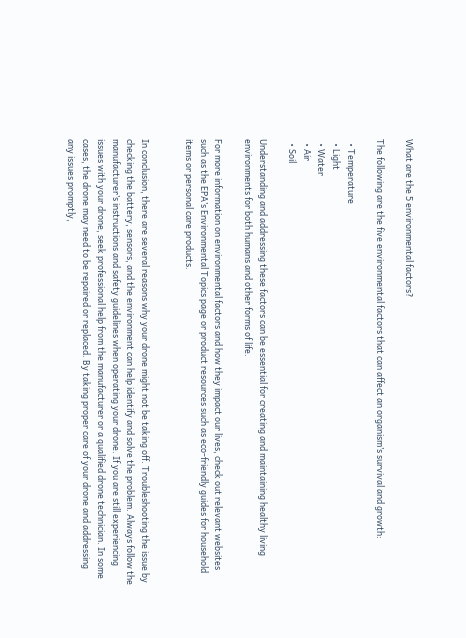What are the 5 environmental factors?

The following are the five environmental factors that can affect an organism’s survival and growth:

  • Temperature
  • Light
  • Water
  • Air
  • Soil

Understanding and addressing these factors can be essential for creating and maintaining healthy living environments for both humans and other forms of life.

For more information on environmental factors and how they impact our lives, check out relevant websites such as the EPA’s Environmental Topics page or product resources such as eco-friendly guides for household items or personal care products.


In conclusion, there are several reasons why your drone might not be taking off. Troubleshooting the issue by checking the battery, sensors, and the environment can help identify and solve the problem. Always follow the manufacturer’s instructions and safety guidelines when operating your drone. If you are still experiencing issues with your drone, seek professional help from the manufacturer or a qualified drone technician. In some cases, the drone may need to be repaired or replaced. By taking proper care of your drone and addressing any issues promptly,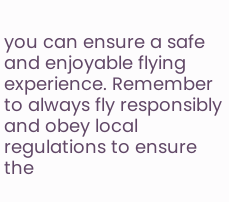you can ensure a safe and enjoyable flying experience. Remember to always fly responsibly and obey local regulations to ensure the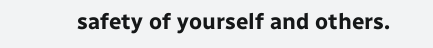safety of yourself and others.